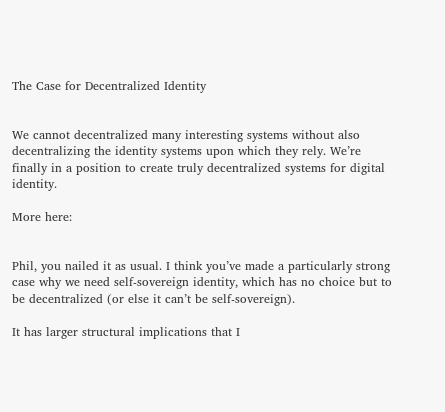The Case for Decentralized Identity


We cannot decentralized many interesting systems without also decentralizing the identity systems upon which they rely. We’re finally in a position to create truly decentralized systems for digital identity.

More here:


Phil, you nailed it as usual. I think you’ve made a particularly strong case why we need self-sovereign identity, which has no choice but to be decentralized (or else it can’t be self-sovereign).

It has larger structural implications that I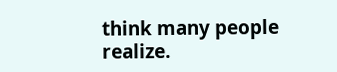think many people realize.